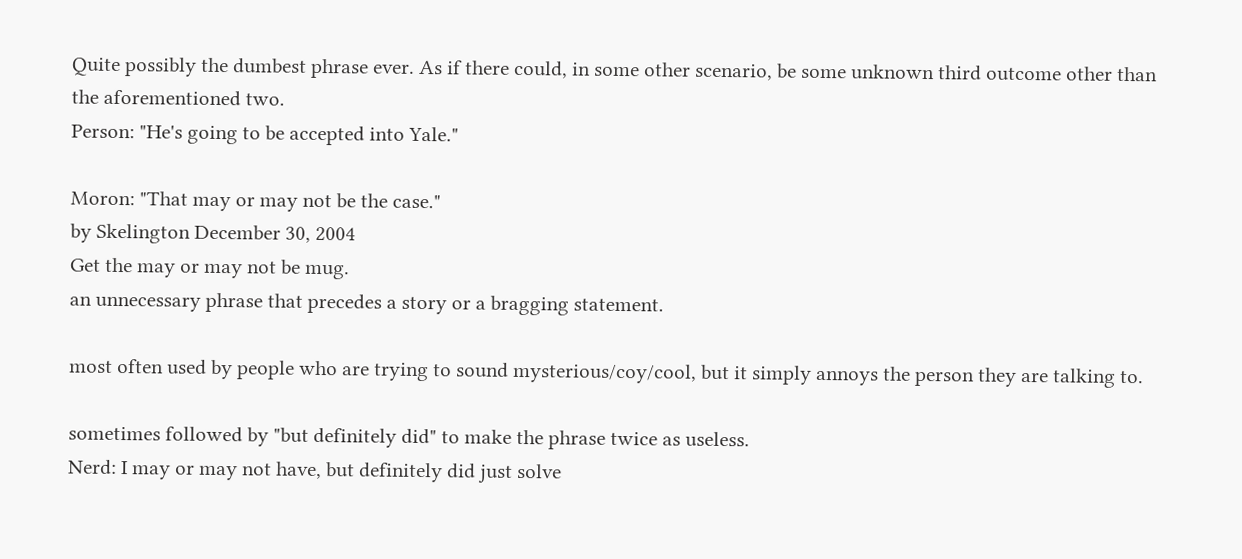Quite possibly the dumbest phrase ever. As if there could, in some other scenario, be some unknown third outcome other than the aforementioned two.
Person: "He's going to be accepted into Yale."

Moron: "That may or may not be the case."
by Skelington December 30, 2004
Get the may or may not be mug.
an unnecessary phrase that precedes a story or a bragging statement.

most often used by people who are trying to sound mysterious/coy/cool, but it simply annoys the person they are talking to.

sometimes followed by "but definitely did" to make the phrase twice as useless.
Nerd: I may or may not have, but definitely did just solve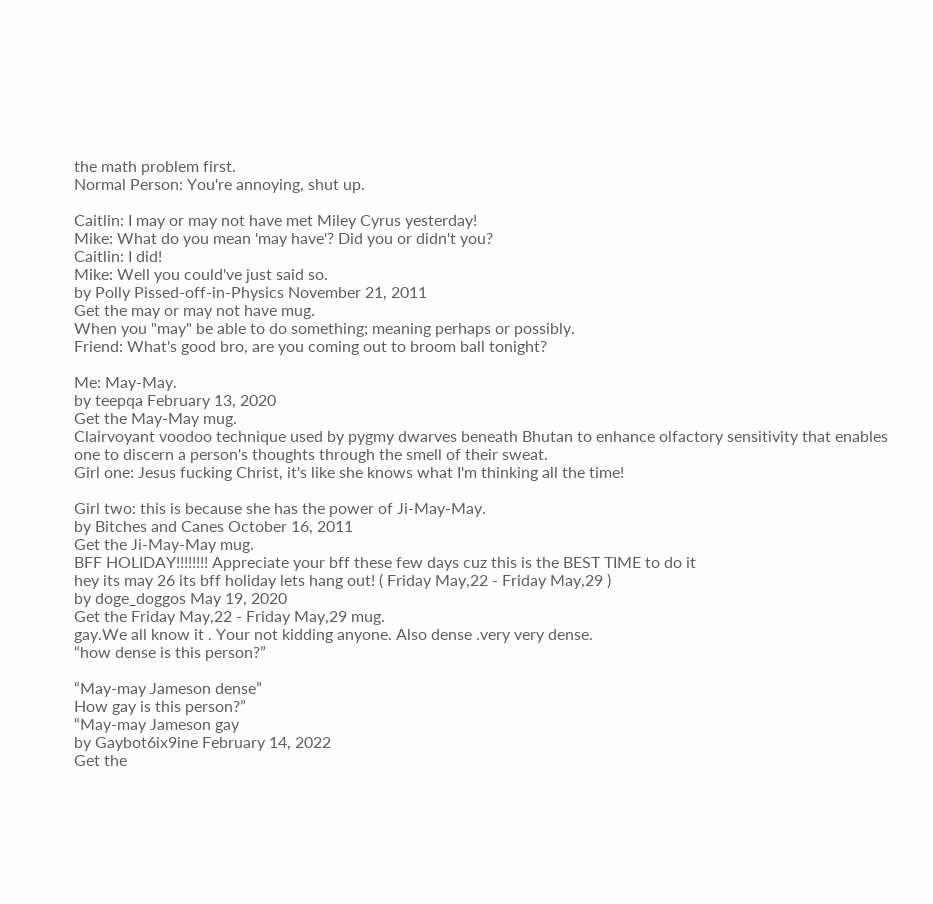the math problem first.
Normal Person: You're annoying, shut up.

Caitlin: I may or may not have met Miley Cyrus yesterday!
Mike: What do you mean 'may have'? Did you or didn't you?
Caitlin: I did!
Mike: Well you could've just said so.
by Polly Pissed-off-in-Physics November 21, 2011
Get the may or may not have mug.
When you "may" be able to do something; meaning perhaps or possibly.
Friend: What's good bro, are you coming out to broom ball tonight?

Me: May-May.
by teepqa February 13, 2020
Get the May-May mug.
Clairvoyant voodoo technique used by pygmy dwarves beneath Bhutan to enhance olfactory sensitivity that enables one to discern a person's thoughts through the smell of their sweat.
Girl one: Jesus fucking Christ, it's like she knows what I'm thinking all the time!

Girl two: this is because she has the power of Ji-May-May.
by Bitches and Canes October 16, 2011
Get the Ji-May-May mug.
BFF HOLIDAY!!!!!!!! Appreciate your bff these few days cuz this is the BEST TIME to do it
hey its may 26 its bff holiday lets hang out! ( Friday May,22 - Friday May,29 )
by doge_doggos May 19, 2020
Get the Friday May,22 - Friday May,29 mug.
gay.We all know it . Your not kidding anyone. Also dense .very very dense.
“how dense is this person?”

“May-may Jameson dense”
How gay is this person?”
“May-may Jameson gay
by Gaybot6ix9ine February 14, 2022
Get the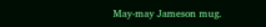May-may Jameson mug.